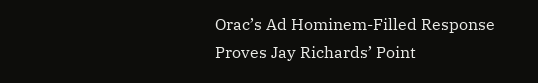Orac’s Ad Hominem-Filled Response Proves Jay Richards’ Point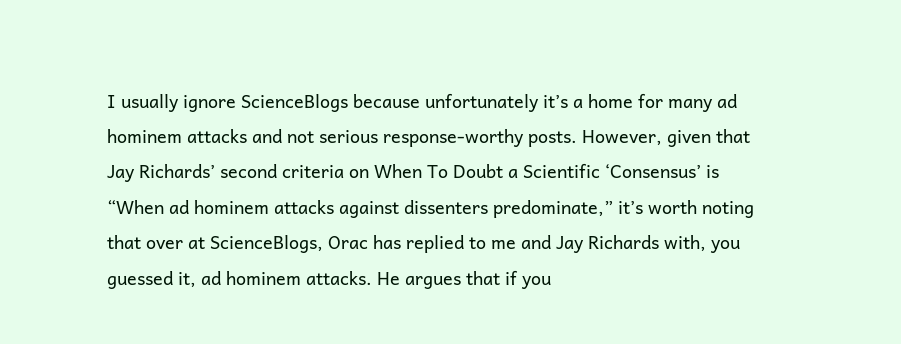I usually ignore ScienceBlogs because unfortunately it’s a home for many ad hominem attacks and not serious response-worthy posts. However, given that Jay Richards’ second criteria on When To Doubt a Scientific ‘Consensus’ is “When ad hominem attacks against dissenters predominate,” it’s worth noting that over at ScienceBlogs, Orac has replied to me and Jay Richards with, you guessed it, ad hominem attacks. He argues that if you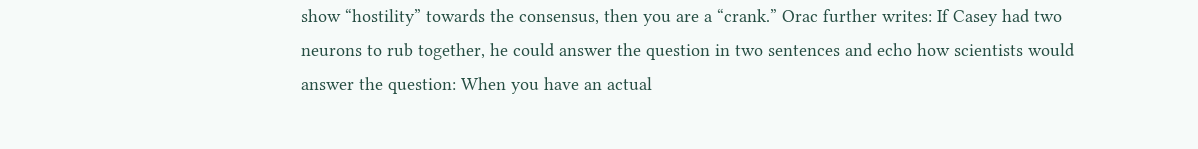show “hostility” towards the consensus, then you are a “crank.” Orac further writes: If Casey had two neurons to rub together, he could answer the question in two sentences and echo how scientists would answer the question: When you have an actual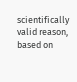scientifically valid reason, based on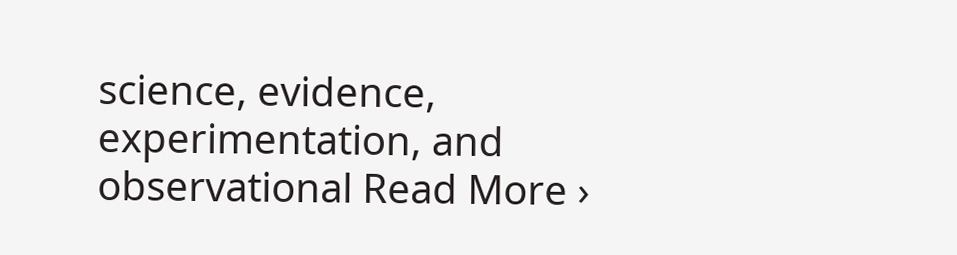science, evidence, experimentation, and observational Read More ›